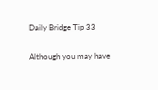Daily Bridge Tip 33

Although you may have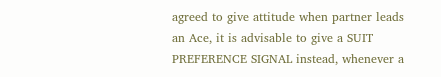agreed to give attitude when partner leads an Ace, it is advisable to give a SUIT PREFERENCE SIGNAL instead, whenever a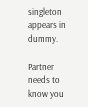singleton appears in dummy.

Partner needs to know you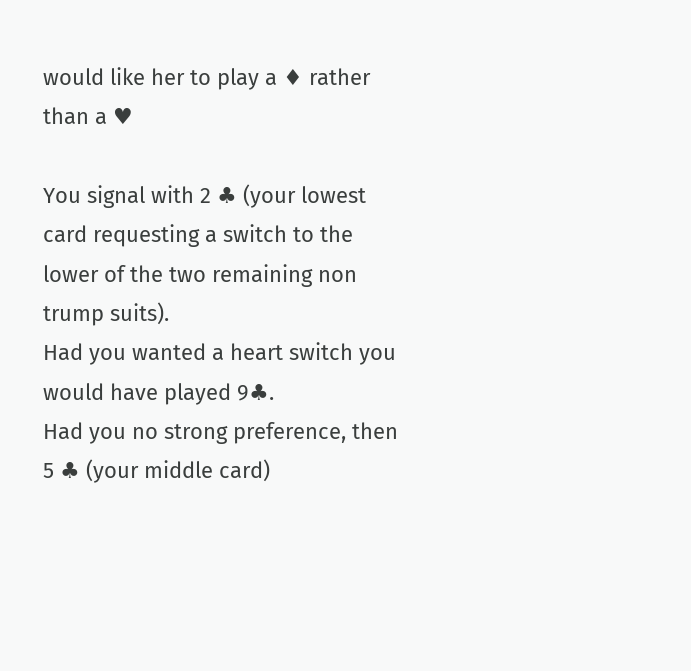would like her to play a ♦ rather than a ♥

You signal with 2 ♣ (your lowest card requesting a switch to the lower of the two remaining non trump suits).
Had you wanted a heart switch you would have played 9♣.
Had you no strong preference, then 5 ♣ (your middle card)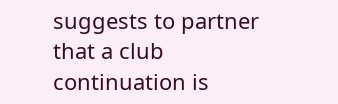suggests to partner that a club continuation is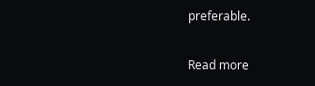preferable.

Read more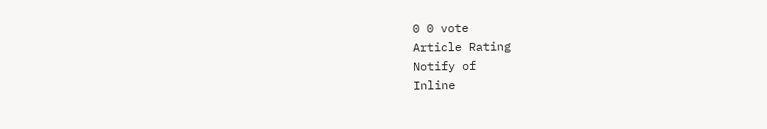0 0 vote
Article Rating
Notify of
Inline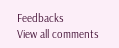Feedbacks
View all comments